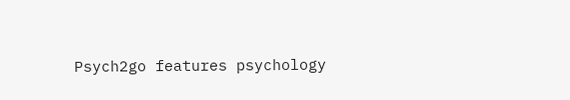Psych2go features psychology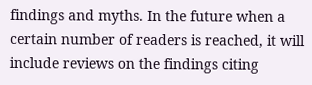findings and myths. In the future when a certain number of readers is reached, it will include reviews on the findings citing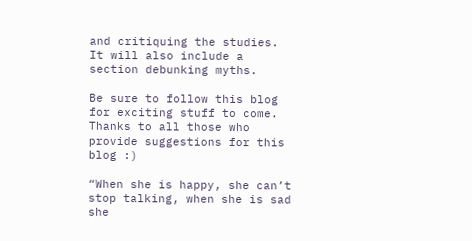and critiquing the studies. It will also include a section debunking myths.

Be sure to follow this blog for exciting stuff to come. Thanks to all those who provide suggestions for this blog :)

“When she is happy, she can’t stop talking, when she is sad she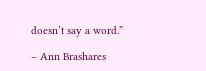doesn’t say a word.”

– Ann Brashares